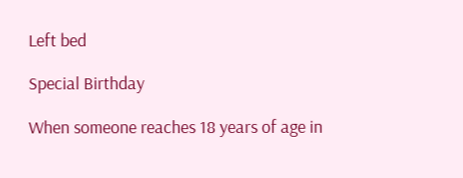Left bed

Special Birthday

When someone reaches 18 years of age in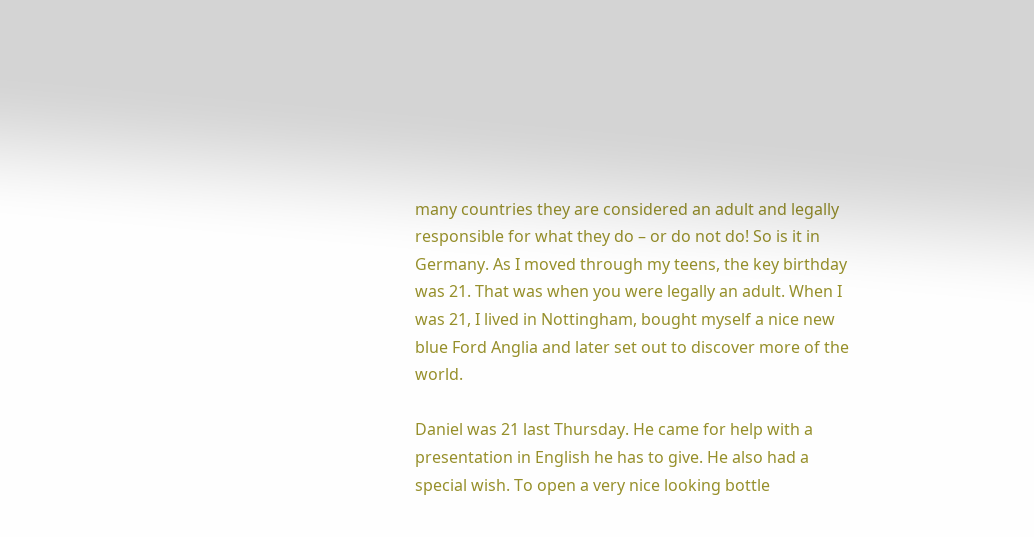many countries they are considered an adult and legally responsible for what they do – or do not do! So is it in Germany. As I moved through my teens, the key birthday was 21. That was when you were legally an adult. When I was 21, I lived in Nottingham, bought myself a nice new blue Ford Anglia and later set out to discover more of the world.

Daniel was 21 last Thursday. He came for help with a presentation in English he has to give. He also had a special wish. To open a very nice looking bottle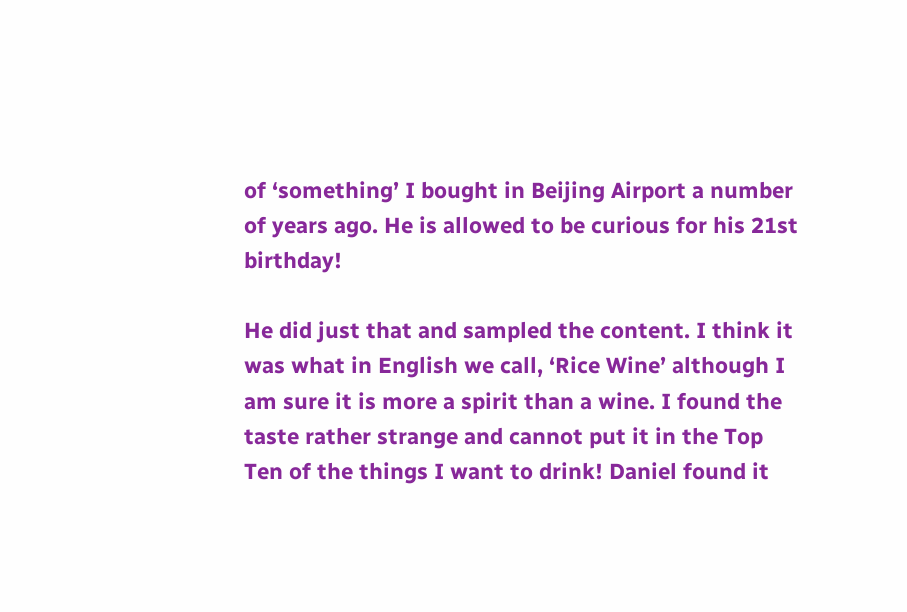of ‘something’ I bought in Beijing Airport a number of years ago. He is allowed to be curious for his 21st birthday!

He did just that and sampled the content. I think it was what in English we call, ‘Rice Wine’ although I am sure it is more a spirit than a wine. I found the taste rather strange and cannot put it in the Top Ten of the things I want to drink! Daniel found it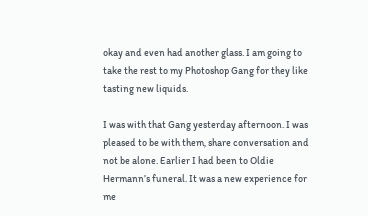okay and even had another glass. I am going to take the rest to my Photoshop Gang for they like tasting new liquids.

I was with that Gang yesterday afternoon. I was pleased to be with them, share conversation and not be alone. Earlier I had been to Oldie Hermann’s funeral. It was a new experience for me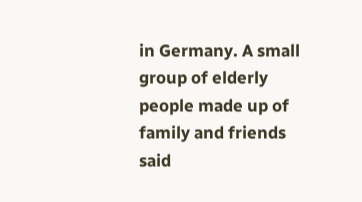in Germany. A small group of elderly people made up of family and friends said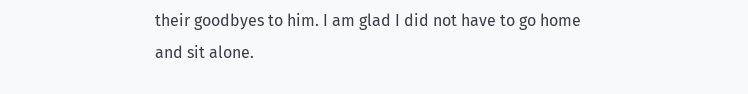their goodbyes to him. I am glad I did not have to go home and sit alone.